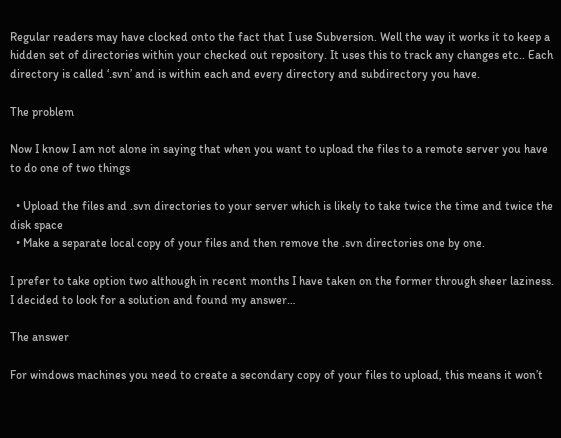Regular readers may have clocked onto the fact that I use Subversion. Well the way it works it to keep a hidden set of directories within your checked out repository. It uses this to track any changes etc.. Each directory is called ‘.svn’ and is within each and every directory and subdirectory you have.

The problem

Now I know I am not alone in saying that when you want to upload the files to a remote server you have to do one of two things

  • Upload the files and .svn directories to your server which is likely to take twice the time and twice the disk space
  • Make a separate local copy of your files and then remove the .svn directories one by one.

I prefer to take option two although in recent months I have taken on the former through sheer laziness. I decided to look for a solution and found my answer…

The answer

For windows machines you need to create a secondary copy of your files to upload, this means it won’t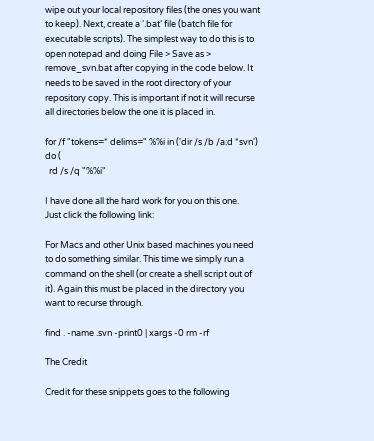wipe out your local repository files (the ones you want to keep). Next, create a ‘.bat’ file (batch file for executable scripts). The simplest way to do this is to open notepad and doing File > Save as > remove_svn.bat after copying in the code below. It needs to be saved in the root directory of your repository copy. This is important if not it will recurse all directories below the one it is placed in.

for /f "tokens=* delims=" %%i in ('dir /s /b /a:d *svn') do (
  rd /s /q "%%i"

I have done all the hard work for you on this one.
Just click the following link:

For Macs and other Unix based machines you need to do something similar. This time we simply run a command on the shell (or create a shell script out of it). Again this must be placed in the directory you want to recurse through.

find . -name .svn -print0 | xargs -0 rm -rf

The Credit

Credit for these snippets goes to the following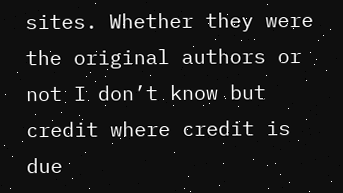sites. Whether they were the original authors or not I don’t know but credit where credit is due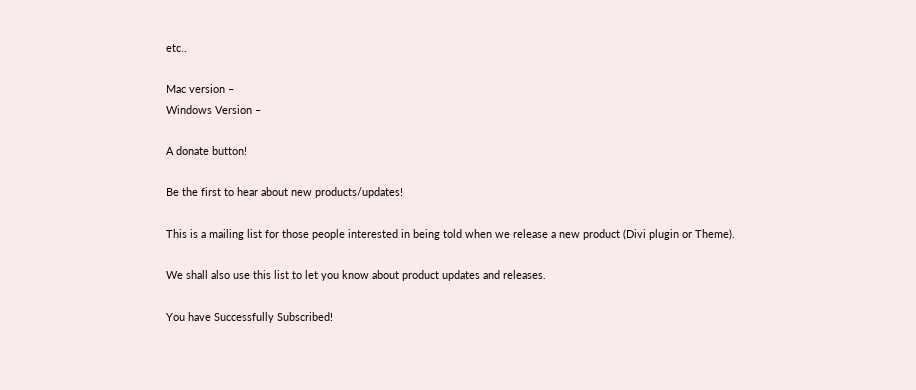etc..

Mac version –
Windows Version –

A donate button!

Be the first to hear about new products/updates!

This is a mailing list for those people interested in being told when we release a new product (Divi plugin or Theme).

We shall also use this list to let you know about product updates and releases.

You have Successfully Subscribed!